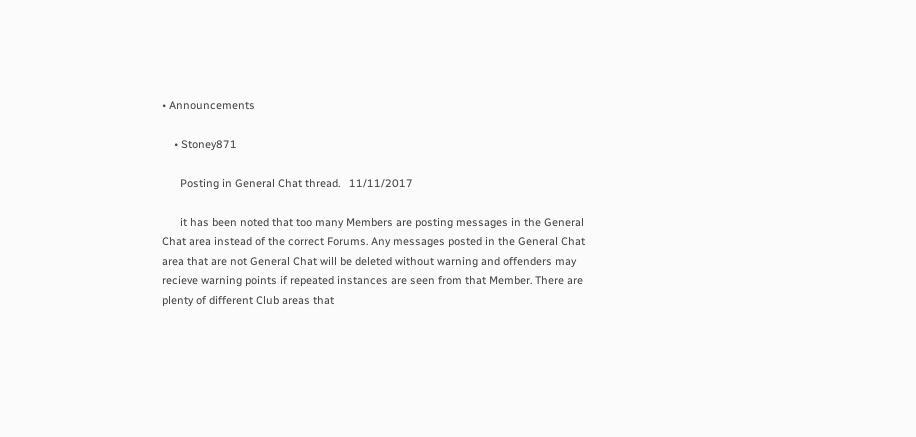• Announcements

    • Stoney871

      Posting in General Chat thread.   11/11/2017

      it has been noted that too many Members are posting messages in the General Chat area instead of the correct Forums. Any messages posted in the General Chat area that are not General Chat will be deleted without warning and offenders may recieve warning points if repeated instances are seen from that Member. There are plenty of different Club areas that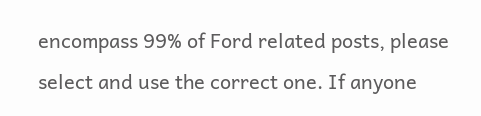encompass 99% of Ford related posts, please select and use the correct one. If anyone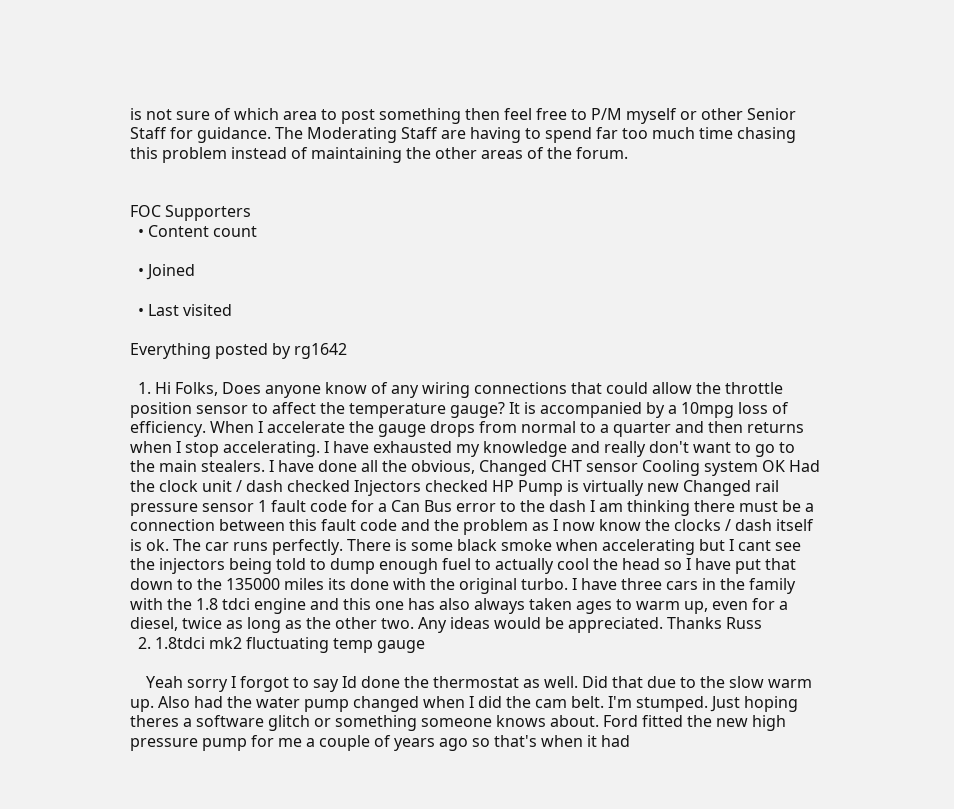is not sure of which area to post something then feel free to P/M myself or other Senior Staff for guidance. The Moderating Staff are having to spend far too much time chasing this problem instead of maintaining the other areas of the forum.


FOC Supporters
  • Content count

  • Joined

  • Last visited

Everything posted by rg1642

  1. Hi Folks, Does anyone know of any wiring connections that could allow the throttle position sensor to affect the temperature gauge? It is accompanied by a 10mpg loss of efficiency. When I accelerate the gauge drops from normal to a quarter and then returns when I stop accelerating. I have exhausted my knowledge and really don't want to go to the main stealers. I have done all the obvious, Changed CHT sensor Cooling system OK Had the clock unit / dash checked Injectors checked HP Pump is virtually new Changed rail pressure sensor 1 fault code for a Can Bus error to the dash I am thinking there must be a connection between this fault code and the problem as I now know the clocks / dash itself is ok. The car runs perfectly. There is some black smoke when accelerating but I cant see the injectors being told to dump enough fuel to actually cool the head so I have put that down to the 135000 miles its done with the original turbo. I have three cars in the family with the 1.8 tdci engine and this one has also always taken ages to warm up, even for a diesel, twice as long as the other two. Any ideas would be appreciated. Thanks Russ
  2. 1.8tdci mk2 fluctuating temp gauge

    Yeah sorry I forgot to say Id done the thermostat as well. Did that due to the slow warm up. Also had the water pump changed when I did the cam belt. I'm stumped. Just hoping theres a software glitch or something someone knows about. Ford fitted the new high pressure pump for me a couple of years ago so that's when it had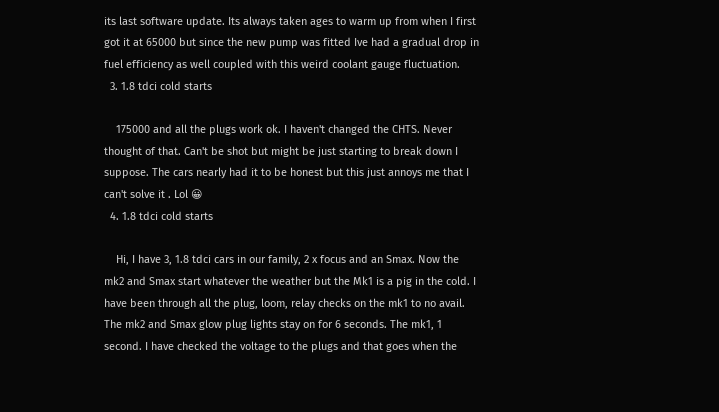its last software update. Its always taken ages to warm up from when I first got it at 65000 but since the new pump was fitted Ive had a gradual drop in fuel efficiency as well coupled with this weird coolant gauge fluctuation.
  3. 1.8 tdci cold starts

    175000 and all the plugs work ok. I haven't changed the CHTS. Never thought of that. Can't be shot but might be just starting to break down I suppose. The cars nearly had it to be honest but this just annoys me that I can't solve it . Lol 😀
  4. 1.8 tdci cold starts

    Hi, I have 3, 1.8 tdci cars in our family, 2 x focus and an Smax. Now the mk2 and Smax start whatever the weather but the Mk1 is a pig in the cold. I have been through all the plug, loom, relay checks on the mk1 to no avail. The mk2 and Smax glow plug lights stay on for 6 seconds. The mk1, 1 second. I have checked the voltage to the plugs and that goes when the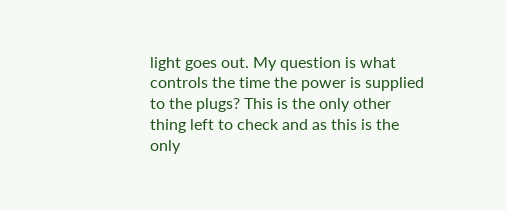light goes out. My question is what controls the time the power is supplied to the plugs? This is the only other thing left to check and as this is the only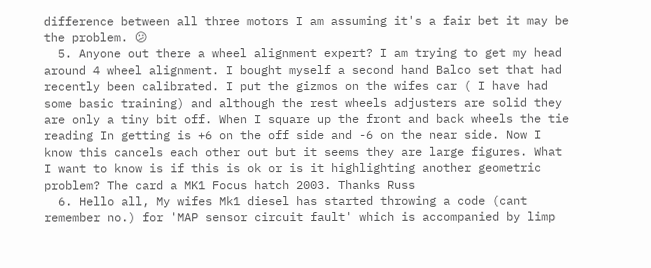difference between all three motors I am assuming it's a fair bet it may be the problem. 😕
  5. Anyone out there a wheel alignment expert? I am trying to get my head around 4 wheel alignment. I bought myself a second hand Balco set that had recently been calibrated. I put the gizmos on the wifes car ( I have had some basic training) and although the rest wheels adjusters are solid they are only a tiny bit off. When I square up the front and back wheels the tie reading In getting is +6 on the off side and -6 on the near side. Now I know this cancels each other out but it seems they are large figures. What I want to know is if this is ok or is it highlighting another geometric problem? The card a MK1 Focus hatch 2003. Thanks Russ
  6. Hello all, My wifes Mk1 diesel has started throwing a code (cant remember no.) for 'MAP sensor circuit fault' which is accompanied by limp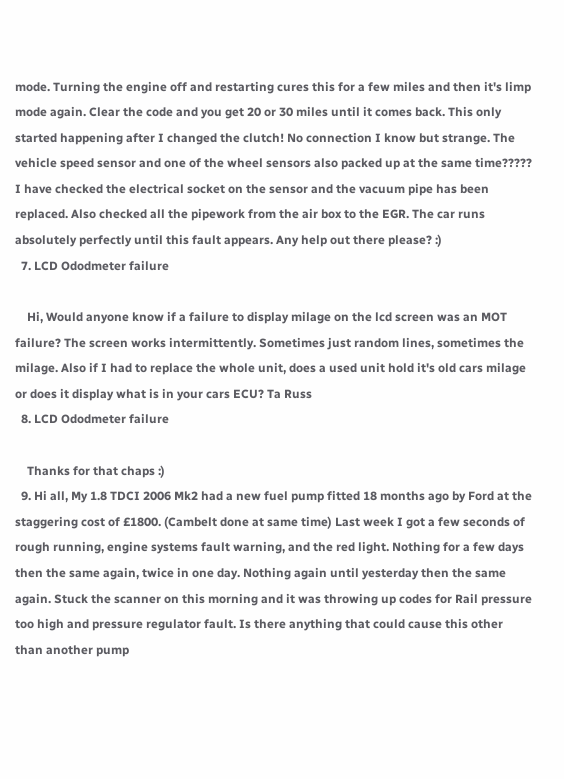mode. Turning the engine off and restarting cures this for a few miles and then it's limp mode again. Clear the code and you get 20 or 30 miles until it comes back. This only started happening after I changed the clutch! No connection I know but strange. The vehicle speed sensor and one of the wheel sensors also packed up at the same time????? I have checked the electrical socket on the sensor and the vacuum pipe has been replaced. Also checked all the pipework from the air box to the EGR. The car runs absolutely perfectly until this fault appears. Any help out there please? :)
  7. LCD Ododmeter failure

    Hi, Would anyone know if a failure to display milage on the lcd screen was an MOT failure? The screen works intermittently. Sometimes just random lines, sometimes the milage. Also if I had to replace the whole unit, does a used unit hold it's old cars milage or does it display what is in your cars ECU? Ta Russ
  8. LCD Ododmeter failure

    Thanks for that chaps :)
  9. Hi all, My 1.8 TDCI 2006 Mk2 had a new fuel pump fitted 18 months ago by Ford at the staggering cost of £1800. (Cambelt done at same time) Last week I got a few seconds of rough running, engine systems fault warning, and the red light. Nothing for a few days then the same again, twice in one day. Nothing again until yesterday then the same again. Stuck the scanner on this morning and it was throwing up codes for Rail pressure too high and pressure regulator fault. Is there anything that could cause this other than another pump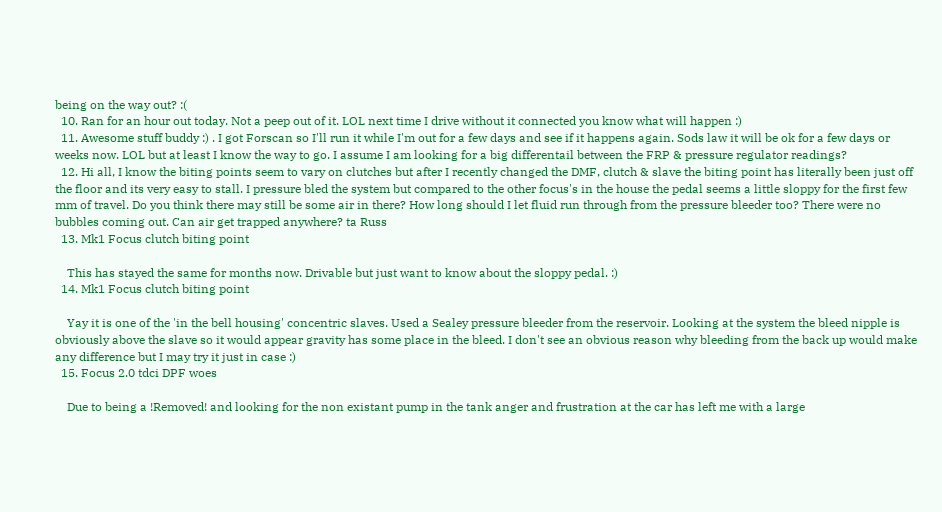being on the way out? :(
  10. Ran for an hour out today. Not a peep out of it. LOL next time I drive without it connected you know what will happen :)
  11. Awesome stuff buddy :) . I got Forscan so I'll run it while I'm out for a few days and see if it happens again. Sods law it will be ok for a few days or weeks now. LOL but at least I know the way to go. I assume I am looking for a big differentail between the FRP & pressure regulator readings?
  12. Hi all, I know the biting points seem to vary on clutches but after I recently changed the DMF, clutch & slave the biting point has literally been just off the floor and its very easy to stall. I pressure bled the system but compared to the other focus's in the house the pedal seems a little sloppy for the first few mm of travel. Do you think there may still be some air in there? How long should I let fluid run through from the pressure bleeder too? There were no bubbles coming out. Can air get trapped anywhere? ta Russ
  13. Mk1 Focus clutch biting point

    This has stayed the same for months now. Drivable but just want to know about the sloppy pedal. :)
  14. Mk1 Focus clutch biting point

    Yay it is one of the 'in the bell housing' concentric slaves. Used a Sealey pressure bleeder from the reservoir. Looking at the system the bleed nipple is obviously above the slave so it would appear gravity has some place in the bleed. I don't see an obvious reason why bleeding from the back up would make any difference but I may try it just in case :)
  15. Focus 2.0 tdci DPF woes

    Due to being a !Removed! and looking for the non existant pump in the tank anger and frustration at the car has left me with a large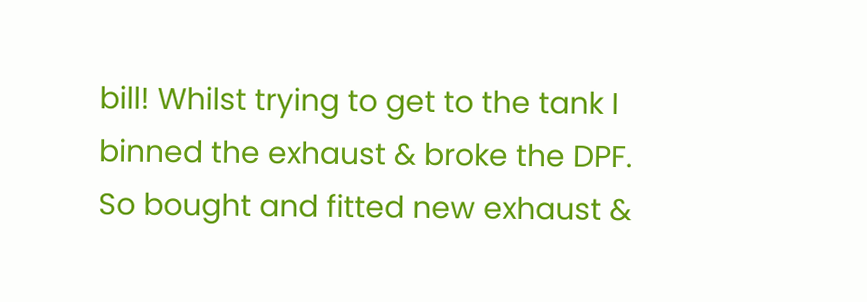bill! Whilst trying to get to the tank I binned the exhaust & broke the DPF. So bought and fitted new exhaust &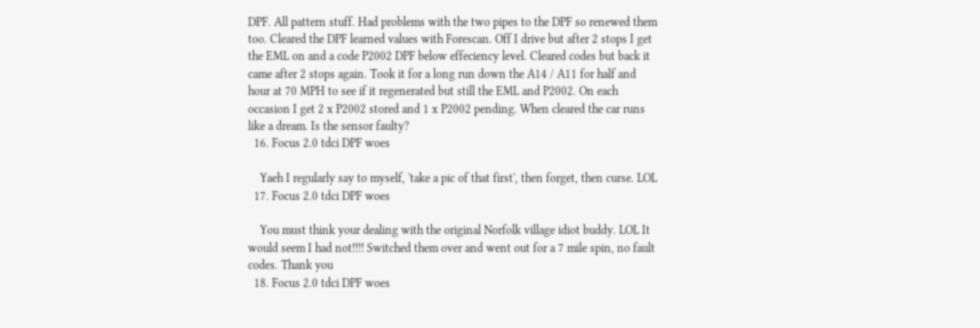DPF. All pattern stuff. Had problems with the two pipes to the DPF so renewed them too. Cleared the DPF learned values with Forescan. Off I drive but after 2 stops I get the EML on and a code P2002 DPF below effeciency level. Cleared codes but back it came after 2 stops again. Took it for a long run down the A14 / A11 for half and hour at 70 MPH to see if it regenerated but still the EML and P2002. On each occasion I get 2 x P2002 stored and 1 x P2002 pending. When cleared the car runs like a dream. Is the sensor faulty?
  16. Focus 2.0 tdci DPF woes

    Yaeh I regularly say to myself, 'take a pic of that first', then forget, then curse. LOL
  17. Focus 2.0 tdci DPF woes

    You must think your dealing with the original Norfolk village idiot buddy. LOL It would seem I had not!!!! Switched them over and went out for a 7 mile spin, no fault codes. Thank you
  18. Focus 2.0 tdci DPF woes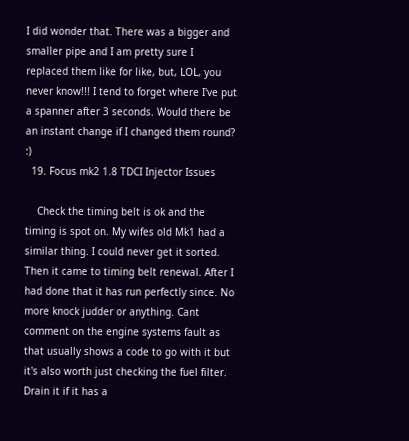I did wonder that. There was a bigger and smaller pipe and I am pretty sure I replaced them like for like, but, LOL, you never know!!! I tend to forget where I've put a spanner after 3 seconds. Would there be an instant change if I changed them round? :)
  19. Focus mk2 1.8 TDCI Injector Issues

    Check the timing belt is ok and the timing is spot on. My wifes old Mk1 had a similar thing. I could never get it sorted. Then it came to timing belt renewal. After I had done that it has run perfectly since. No more knock judder or anything. Cant comment on the engine systems fault as that usually shows a code to go with it but it's also worth just checking the fuel filter. Drain it if it has a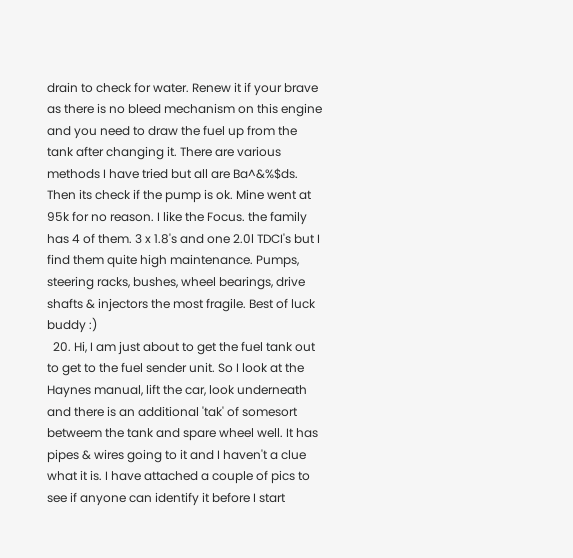drain to check for water. Renew it if your brave as there is no bleed mechanism on this engine and you need to draw the fuel up from the tank after changing it. There are various methods I have tried but all are Ba^&%$ds. Then its check if the pump is ok. Mine went at 95k for no reason. I like the Focus. the family has 4 of them. 3 x 1.8's and one 2.0l TDCI's but I find them quite high maintenance. Pumps, steering racks, bushes, wheel bearings, drive shafts & injectors the most fragile. Best of luck buddy :)
  20. Hi, I am just about to get the fuel tank out to get to the fuel sender unit. So I look at the Haynes manual, lift the car, look underneath and there is an additional 'tak' of somesort betweem the tank and spare wheel well. It has pipes & wires going to it and I haven't a clue what it is. I have attached a couple of pics to see if anyone can identify it before I start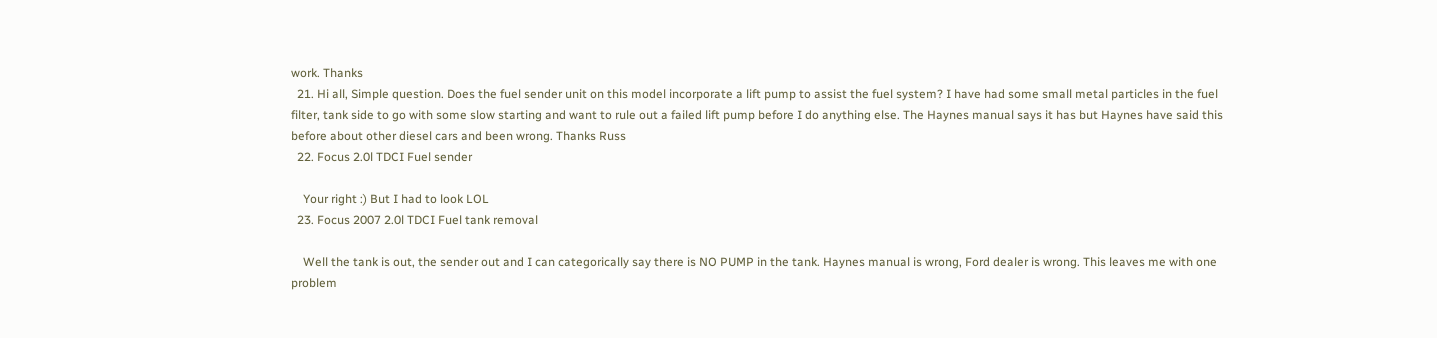work. Thanks
  21. Hi all, Simple question. Does the fuel sender unit on this model incorporate a lift pump to assist the fuel system? I have had some small metal particles in the fuel filter, tank side to go with some slow starting and want to rule out a failed lift pump before I do anything else. The Haynes manual says it has but Haynes have said this before about other diesel cars and been wrong. Thanks Russ
  22. Focus 2.0l TDCI Fuel sender

    Your right :) But I had to look LOL
  23. Focus 2007 2.0l TDCI Fuel tank removal

    Well the tank is out, the sender out and I can categorically say there is NO PUMP in the tank. Haynes manual is wrong, Ford dealer is wrong. This leaves me with one problem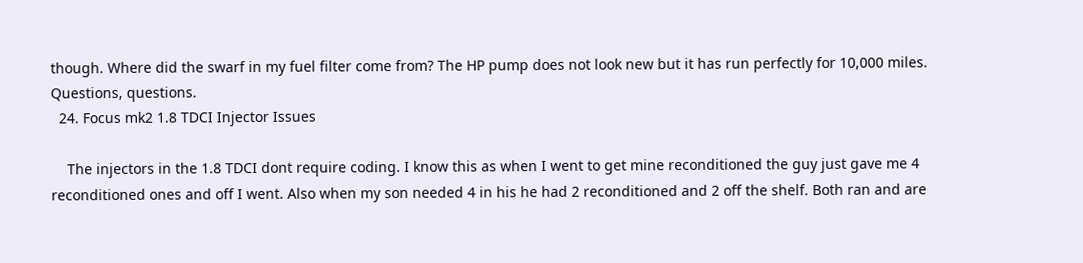though. Where did the swarf in my fuel filter come from? The HP pump does not look new but it has run perfectly for 10,000 miles. Questions, questions.
  24. Focus mk2 1.8 TDCI Injector Issues

    The injectors in the 1.8 TDCI dont require coding. I know this as when I went to get mine reconditioned the guy just gave me 4 reconditioned ones and off I went. Also when my son needed 4 in his he had 2 reconditioned and 2 off the shelf. Both ran and are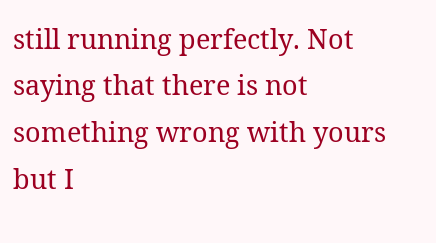still running perfectly. Not saying that there is not something wrong with yours but I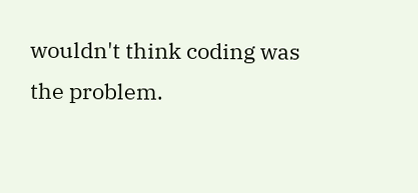wouldn't think coding was the problem.